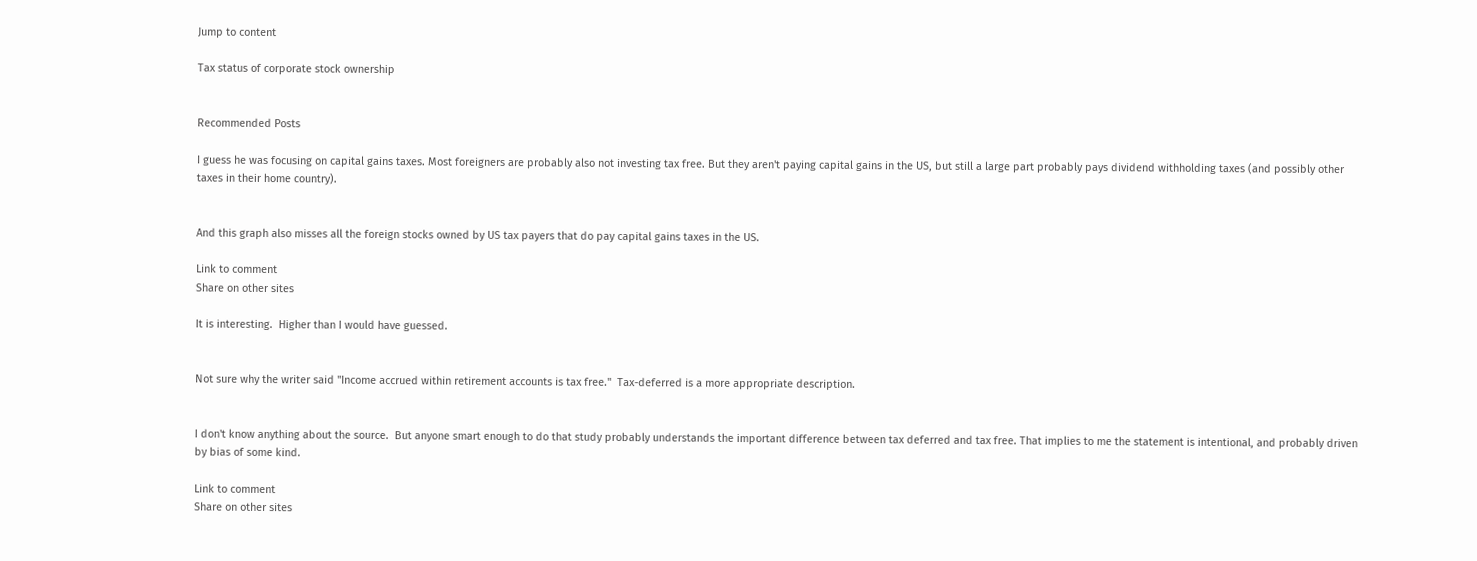Jump to content

Tax status of corporate stock ownership


Recommended Posts

I guess he was focusing on capital gains taxes. Most foreigners are probably also not investing tax free. But they aren't paying capital gains in the US, but still a large part probably pays dividend withholding taxes (and possibly other taxes in their home country).


And this graph also misses all the foreign stocks owned by US tax payers that do pay capital gains taxes in the US.

Link to comment
Share on other sites

It is interesting.  Higher than I would have guessed.


Not sure why the writer said "Income accrued within retirement accounts is tax free."  Tax-deferred is a more appropriate description.


I don't know anything about the source.  But anyone smart enough to do that study probably understands the important difference between tax deferred and tax free. That implies to me the statement is intentional, and probably driven by bias of some kind.

Link to comment
Share on other sites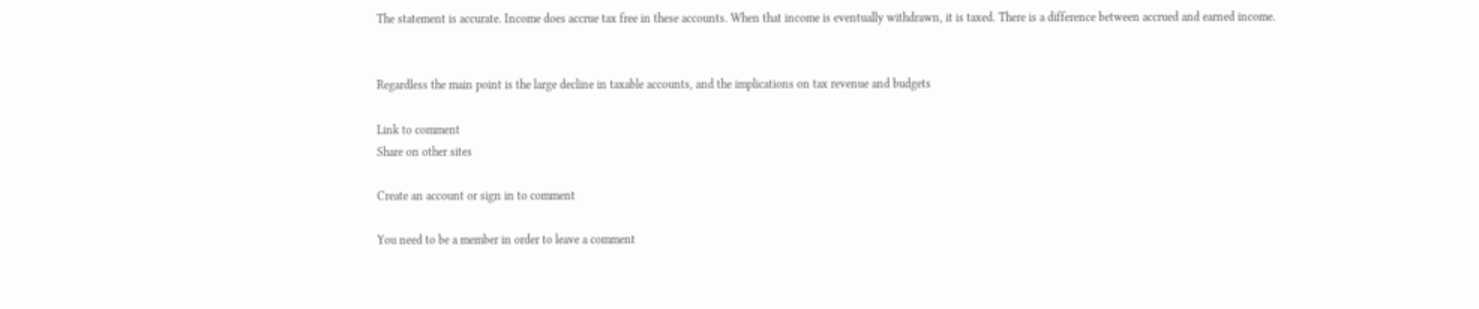The statement is accurate. Income does accrue tax free in these accounts. When that income is eventually withdrawn, it is taxed. There is a difference between accrued and earned income.


Regardless the main point is the large decline in taxable accounts, and the implications on tax revenue and budgets

Link to comment
Share on other sites

Create an account or sign in to comment

You need to be a member in order to leave a comment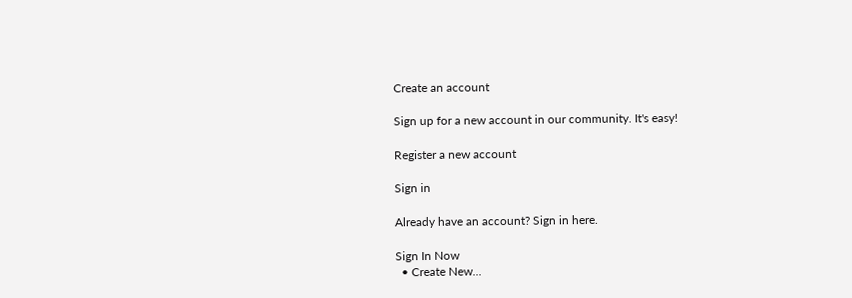Create an account

Sign up for a new account in our community. It's easy!

Register a new account

Sign in

Already have an account? Sign in here.

Sign In Now
  • Create New...